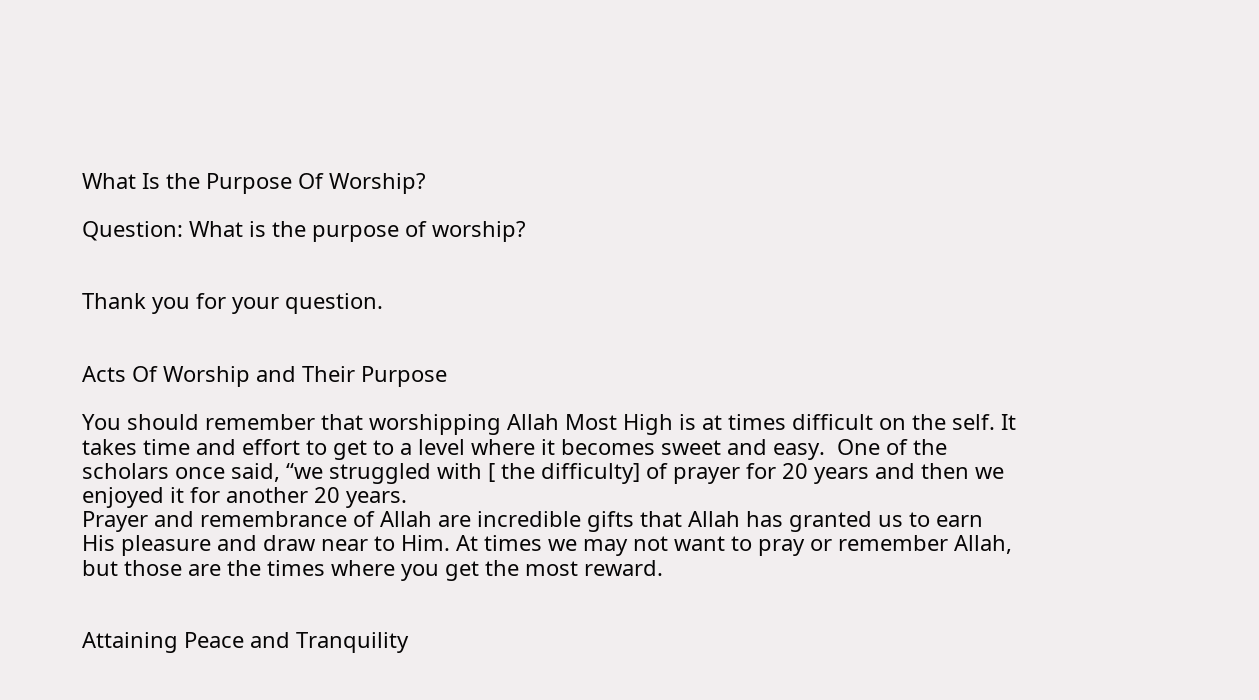What Is the Purpose Of Worship?

Question: What is the purpose of worship?


Thank you for your question.


Acts Of Worship and Their Purpose

You should remember that worshipping Allah Most High is at times difficult on the self. It takes time and effort to get to a level where it becomes sweet and easy.  One of the scholars once said, “we struggled with [ the difficulty] of prayer for 20 years and then we enjoyed it for another 20 years.
Prayer and remembrance of Allah are incredible gifts that Allah has granted us to earn His pleasure and draw near to Him. At times we may not want to pray or remember Allah, but those are the times where you get the most reward.


Attaining Peace and Tranquility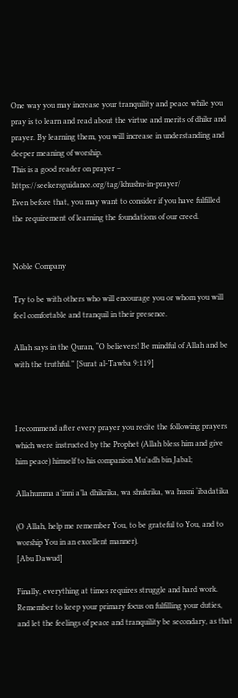One way you may increase your tranquility and peace while you pray is to learn and read about the virtue and merits of dhikr and prayer. By learning them, you will increase in understanding and deeper meaning of worship.
This is a good reader on prayer – https://seekersguidance.org/tag/khushu-in-prayer/
Even before that, you may want to consider if you have fulfilled the requirement of learning the foundations of our creed.


Noble Company

Try to be with others who will encourage you or whom you will feel comfortable and tranquil in their presence.

Allah says in the Quran, “O believers! Be mindful of Allah and be with the truthful.” [Surat al-Tawba 9:119]



I recommend after every prayer you recite the following prayers which were instructed by the Prophet (Allah bless him and give him peace) himself to his companion Mu’adh bin Jabal;

Allahumma a’inni a’la dhikrika, wa shukrika, wa husni ‘ibadatika

(O Allah, help me remember You, to be grateful to You, and to worship You in an excellent manner).
[Abu Dawud]

Finally, everything at times requires struggle and hard work. Remember to keep your primary focus on fulfilling your duties, and let the feelings of peace and tranquility be secondary, as that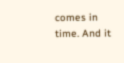comes in time. And it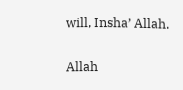will, Insha’ Allah.

Allah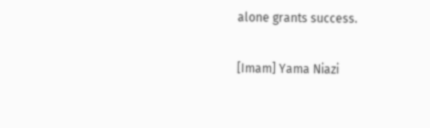alone grants success.

[Imam] Yama Niazi